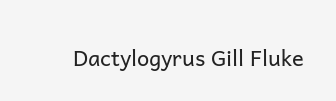Dactylogyrus Gill Fluke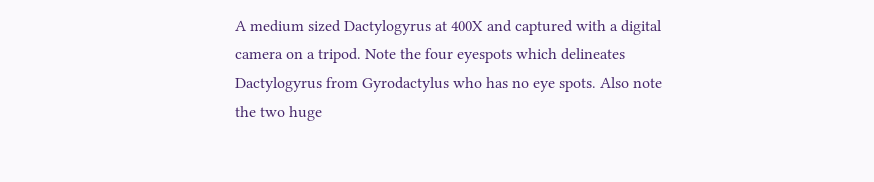A medium sized Dactylogyrus at 400X and captured with a digital camera on a tripod. Note the four eyespots which delineates Dactylogyrus from Gyrodactylus who has no eye spots. Also note the two huge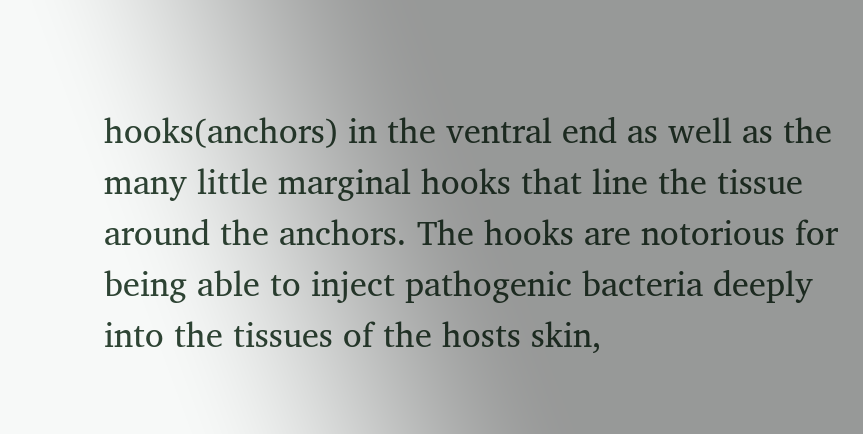hooks(anchors) in the ventral end as well as the many little marginal hooks that line the tissue around the anchors. The hooks are notorious for being able to inject pathogenic bacteria deeply into the tissues of the hosts skin,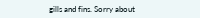gills and fins. Sorry about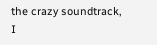the crazy soundtrack, I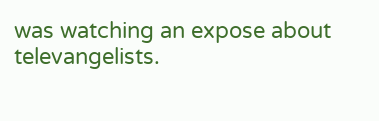was watching an expose about televangelists.